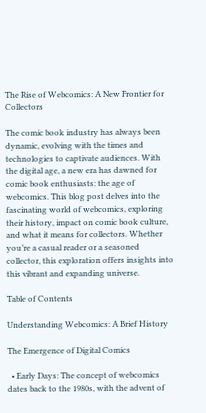The Rise of Webcomics: A New Frontier for Collectors

The comic book industry has always been dynamic, evolving with the times and technologies to captivate audiences. With the digital age, a new era has dawned for comic book enthusiasts: the age of webcomics. This blog post delves into the fascinating world of webcomics, exploring their history, impact on comic book culture, and what it means for collectors. Whether you’re a casual reader or a seasoned collector, this exploration offers insights into this vibrant and expanding universe.

Table of Contents

Understanding Webcomics: A Brief History

The Emergence of Digital Comics

  • Early Days: The concept of webcomics dates back to the 1980s, with the advent of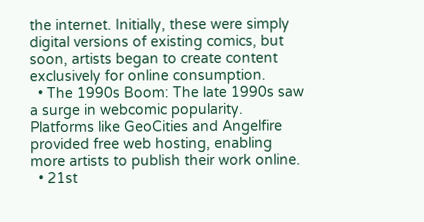the internet. Initially, these were simply digital versions of existing comics, but soon, artists began to create content exclusively for online consumption.
  • The 1990s Boom: The late 1990s saw a surge in webcomic popularity. Platforms like GeoCities and Angelfire provided free web hosting, enabling more artists to publish their work online.
  • 21st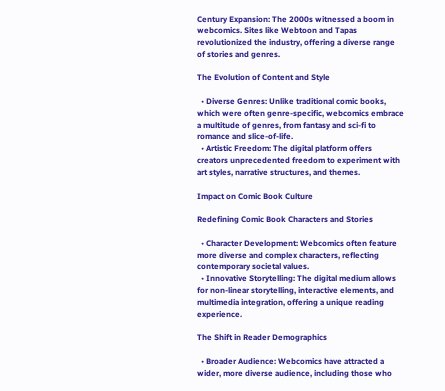Century Expansion: The 2000s witnessed a boom in webcomics. Sites like Webtoon and Tapas revolutionized the industry, offering a diverse range of stories and genres.

The Evolution of Content and Style

  • Diverse Genres: Unlike traditional comic books, which were often genre-specific, webcomics embrace a multitude of genres, from fantasy and sci-fi to romance and slice-of-life.
  • Artistic Freedom: The digital platform offers creators unprecedented freedom to experiment with art styles, narrative structures, and themes.

Impact on Comic Book Culture

Redefining Comic Book Characters and Stories

  • Character Development: Webcomics often feature more diverse and complex characters, reflecting contemporary societal values.
  • Innovative Storytelling: The digital medium allows for non-linear storytelling, interactive elements, and multimedia integration, offering a unique reading experience.

The Shift in Reader Demographics

  • Broader Audience: Webcomics have attracted a wider, more diverse audience, including those who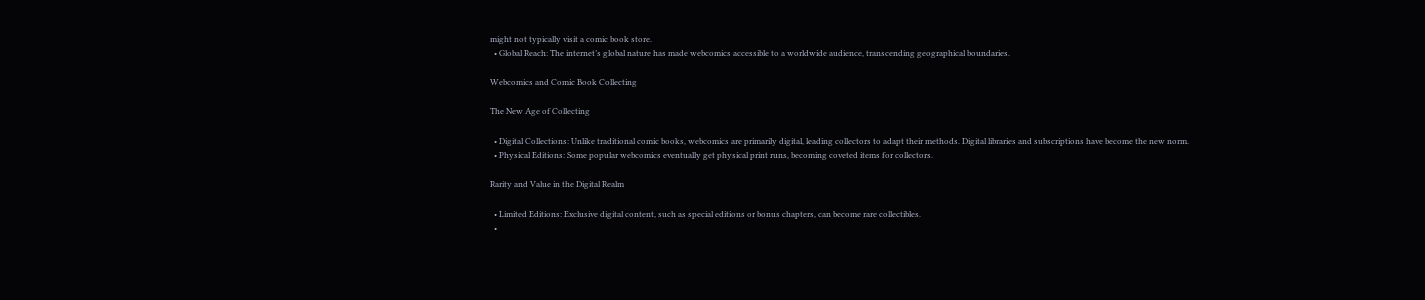might not typically visit a comic book store.
  • Global Reach: The internet’s global nature has made webcomics accessible to a worldwide audience, transcending geographical boundaries.

Webcomics and Comic Book Collecting

The New Age of Collecting

  • Digital Collections: Unlike traditional comic books, webcomics are primarily digital, leading collectors to adapt their methods. Digital libraries and subscriptions have become the new norm.
  • Physical Editions: Some popular webcomics eventually get physical print runs, becoming coveted items for collectors.

Rarity and Value in the Digital Realm

  • Limited Editions: Exclusive digital content, such as special editions or bonus chapters, can become rare collectibles.
  •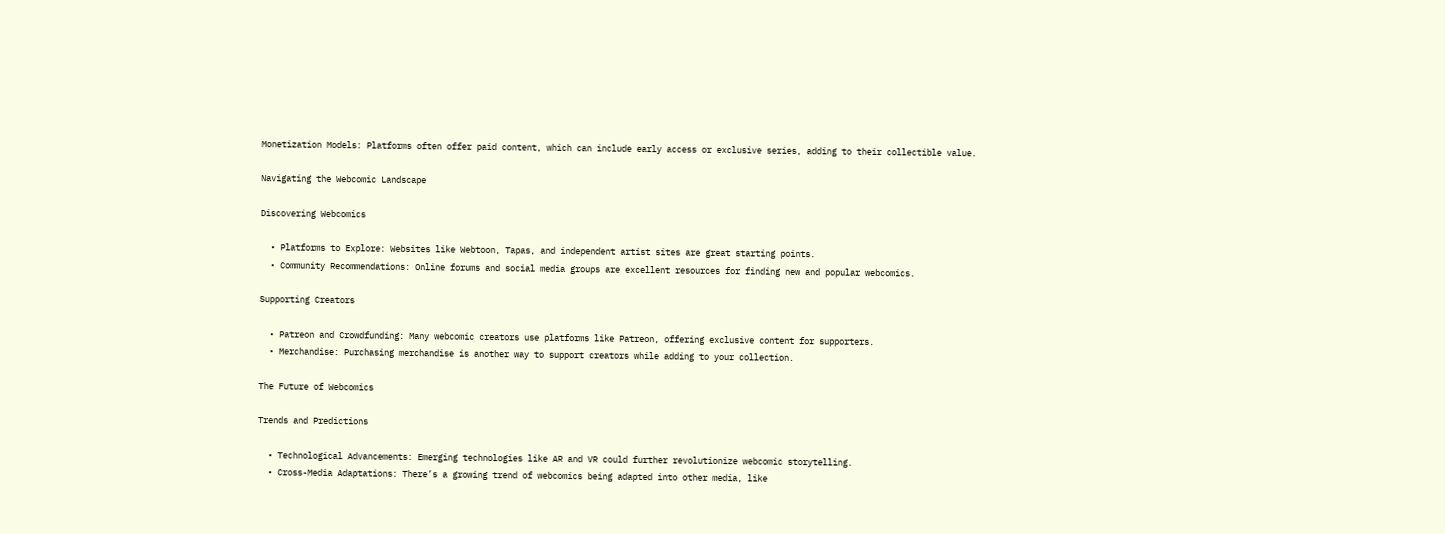Monetization Models: Platforms often offer paid content, which can include early access or exclusive series, adding to their collectible value.

Navigating the Webcomic Landscape

Discovering Webcomics

  • Platforms to Explore: Websites like Webtoon, Tapas, and independent artist sites are great starting points.
  • Community Recommendations: Online forums and social media groups are excellent resources for finding new and popular webcomics.

Supporting Creators

  • Patreon and Crowdfunding: Many webcomic creators use platforms like Patreon, offering exclusive content for supporters.
  • Merchandise: Purchasing merchandise is another way to support creators while adding to your collection.

The Future of Webcomics

Trends and Predictions

  • Technological Advancements: Emerging technologies like AR and VR could further revolutionize webcomic storytelling.
  • Cross-Media Adaptations: There’s a growing trend of webcomics being adapted into other media, like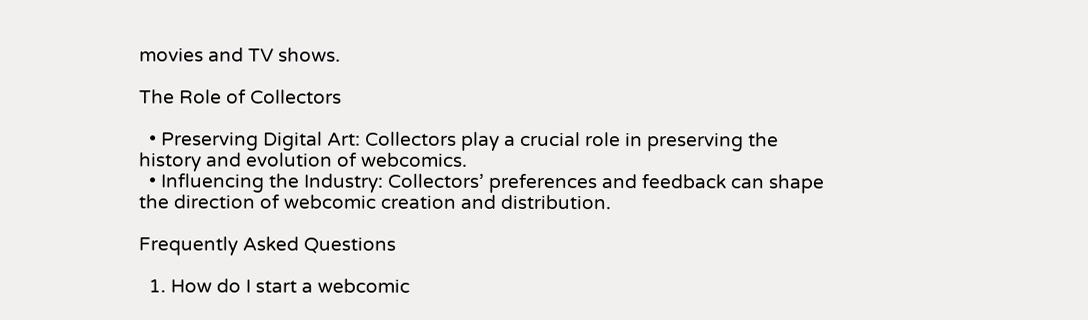movies and TV shows.

The Role of Collectors

  • Preserving Digital Art: Collectors play a crucial role in preserving the history and evolution of webcomics.
  • Influencing the Industry: Collectors’ preferences and feedback can shape the direction of webcomic creation and distribution.

Frequently Asked Questions

  1. How do I start a webcomic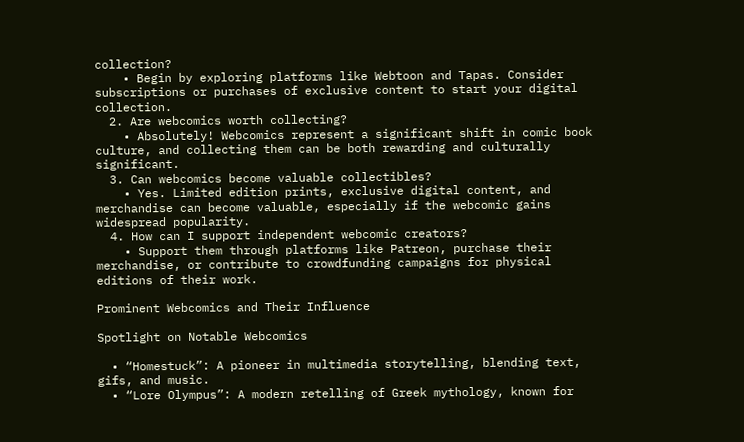collection?
    • Begin by exploring platforms like Webtoon and Tapas. Consider subscriptions or purchases of exclusive content to start your digital collection.
  2. Are webcomics worth collecting?
    • Absolutely! Webcomics represent a significant shift in comic book culture, and collecting them can be both rewarding and culturally significant.
  3. Can webcomics become valuable collectibles?
    • Yes. Limited edition prints, exclusive digital content, and merchandise can become valuable, especially if the webcomic gains widespread popularity.
  4. How can I support independent webcomic creators?
    • Support them through platforms like Patreon, purchase their merchandise, or contribute to crowdfunding campaigns for physical editions of their work.

Prominent Webcomics and Their Influence

Spotlight on Notable Webcomics

  • “Homestuck”: A pioneer in multimedia storytelling, blending text, gifs, and music.
  • “Lore Olympus”: A modern retelling of Greek mythology, known for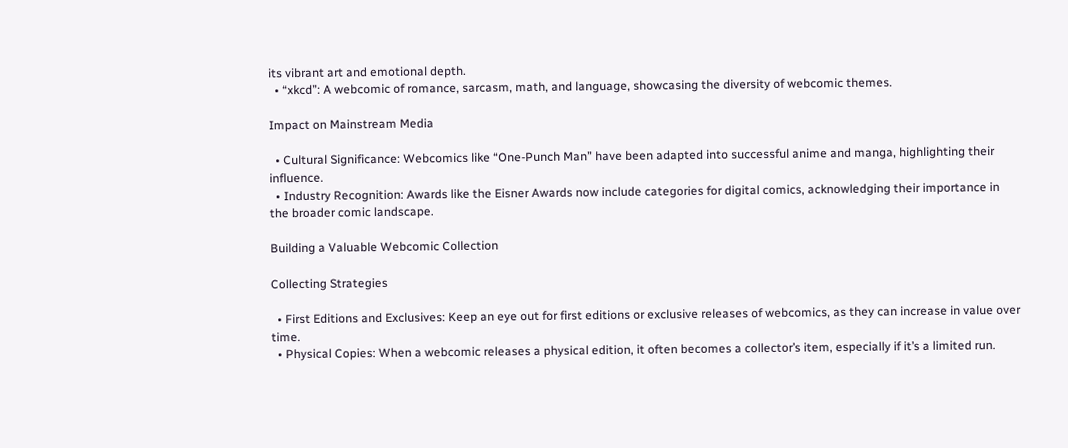its vibrant art and emotional depth.
  • “xkcd”: A webcomic of romance, sarcasm, math, and language, showcasing the diversity of webcomic themes.

Impact on Mainstream Media

  • Cultural Significance: Webcomics like “One-Punch Man” have been adapted into successful anime and manga, highlighting their influence.
  • Industry Recognition: Awards like the Eisner Awards now include categories for digital comics, acknowledging their importance in the broader comic landscape.

Building a Valuable Webcomic Collection

Collecting Strategies

  • First Editions and Exclusives: Keep an eye out for first editions or exclusive releases of webcomics, as they can increase in value over time.
  • Physical Copies: When a webcomic releases a physical edition, it often becomes a collector’s item, especially if it’s a limited run.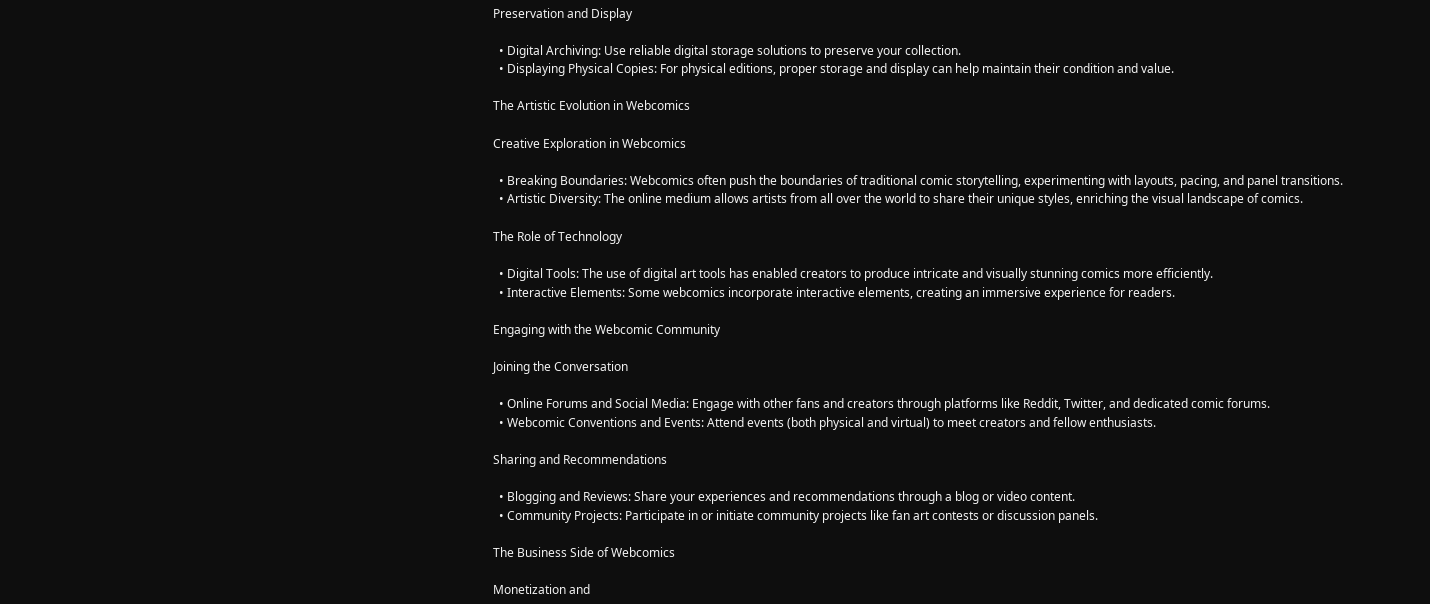Preservation and Display

  • Digital Archiving: Use reliable digital storage solutions to preserve your collection.
  • Displaying Physical Copies: For physical editions, proper storage and display can help maintain their condition and value.

The Artistic Evolution in Webcomics

Creative Exploration in Webcomics

  • Breaking Boundaries: Webcomics often push the boundaries of traditional comic storytelling, experimenting with layouts, pacing, and panel transitions.
  • Artistic Diversity: The online medium allows artists from all over the world to share their unique styles, enriching the visual landscape of comics.

The Role of Technology

  • Digital Tools: The use of digital art tools has enabled creators to produce intricate and visually stunning comics more efficiently.
  • Interactive Elements: Some webcomics incorporate interactive elements, creating an immersive experience for readers.

Engaging with the Webcomic Community

Joining the Conversation

  • Online Forums and Social Media: Engage with other fans and creators through platforms like Reddit, Twitter, and dedicated comic forums.
  • Webcomic Conventions and Events: Attend events (both physical and virtual) to meet creators and fellow enthusiasts.

Sharing and Recommendations

  • Blogging and Reviews: Share your experiences and recommendations through a blog or video content.
  • Community Projects: Participate in or initiate community projects like fan art contests or discussion panels.

The Business Side of Webcomics

Monetization and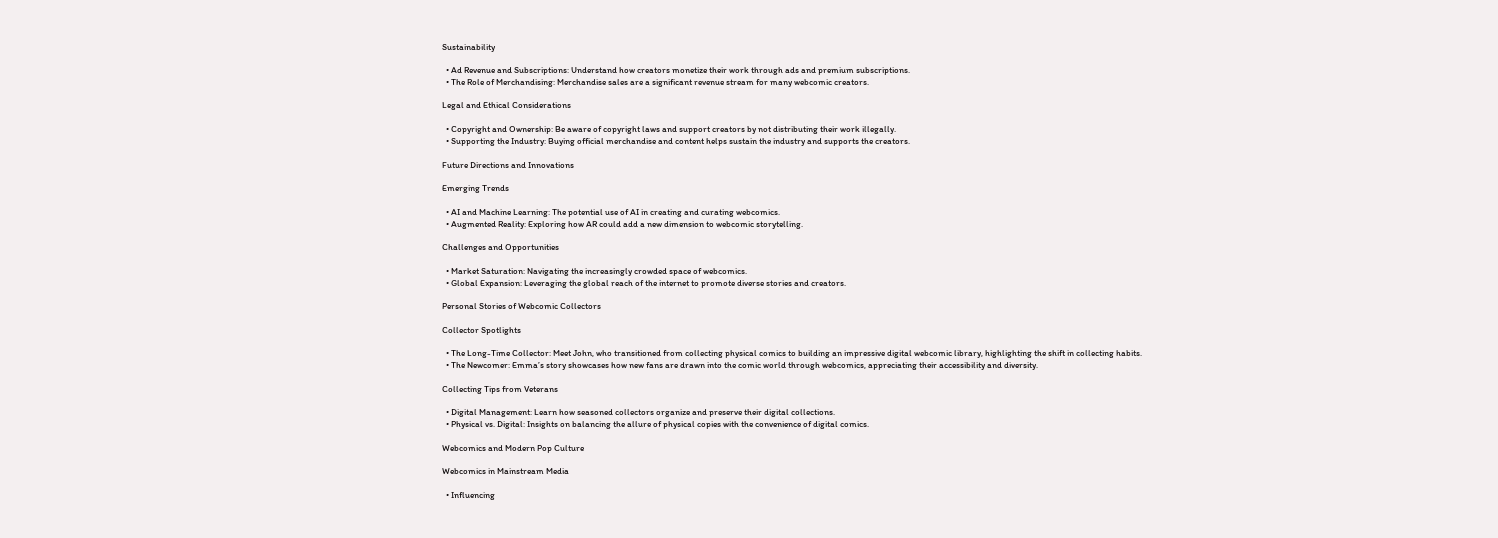Sustainability

  • Ad Revenue and Subscriptions: Understand how creators monetize their work through ads and premium subscriptions.
  • The Role of Merchandising: Merchandise sales are a significant revenue stream for many webcomic creators.

Legal and Ethical Considerations

  • Copyright and Ownership: Be aware of copyright laws and support creators by not distributing their work illegally.
  • Supporting the Industry: Buying official merchandise and content helps sustain the industry and supports the creators.

Future Directions and Innovations

Emerging Trends

  • AI and Machine Learning: The potential use of AI in creating and curating webcomics.
  • Augmented Reality: Exploring how AR could add a new dimension to webcomic storytelling.

Challenges and Opportunities

  • Market Saturation: Navigating the increasingly crowded space of webcomics.
  • Global Expansion: Leveraging the global reach of the internet to promote diverse stories and creators.

Personal Stories of Webcomic Collectors

Collector Spotlights

  • The Long-Time Collector: Meet John, who transitioned from collecting physical comics to building an impressive digital webcomic library, highlighting the shift in collecting habits.
  • The Newcomer: Emma’s story showcases how new fans are drawn into the comic world through webcomics, appreciating their accessibility and diversity.

Collecting Tips from Veterans

  • Digital Management: Learn how seasoned collectors organize and preserve their digital collections.
  • Physical vs. Digital: Insights on balancing the allure of physical copies with the convenience of digital comics.

Webcomics and Modern Pop Culture

Webcomics in Mainstream Media

  • Influencing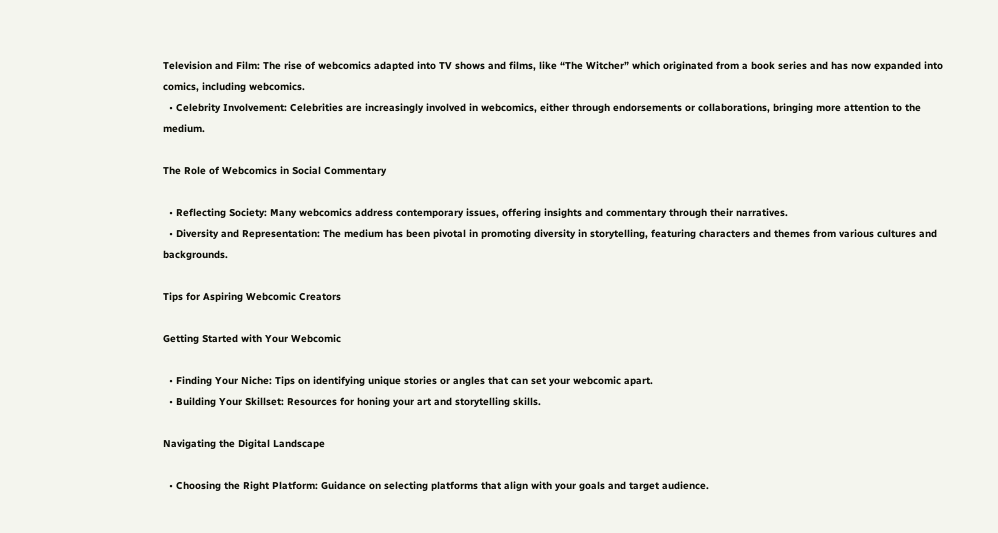Television and Film: The rise of webcomics adapted into TV shows and films, like “The Witcher” which originated from a book series and has now expanded into comics, including webcomics.
  • Celebrity Involvement: Celebrities are increasingly involved in webcomics, either through endorsements or collaborations, bringing more attention to the medium.

The Role of Webcomics in Social Commentary

  • Reflecting Society: Many webcomics address contemporary issues, offering insights and commentary through their narratives.
  • Diversity and Representation: The medium has been pivotal in promoting diversity in storytelling, featuring characters and themes from various cultures and backgrounds.

Tips for Aspiring Webcomic Creators

Getting Started with Your Webcomic

  • Finding Your Niche: Tips on identifying unique stories or angles that can set your webcomic apart.
  • Building Your Skillset: Resources for honing your art and storytelling skills.

Navigating the Digital Landscape

  • Choosing the Right Platform: Guidance on selecting platforms that align with your goals and target audience.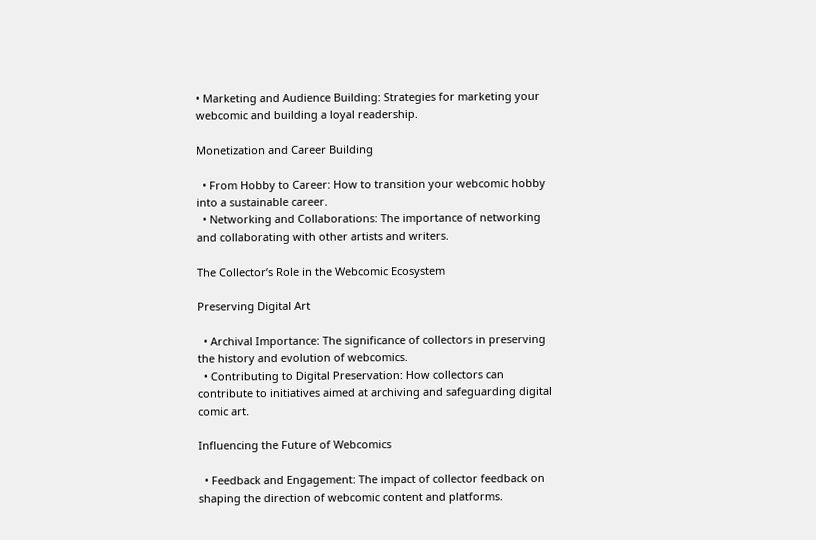• Marketing and Audience Building: Strategies for marketing your webcomic and building a loyal readership.

Monetization and Career Building

  • From Hobby to Career: How to transition your webcomic hobby into a sustainable career.
  • Networking and Collaborations: The importance of networking and collaborating with other artists and writers.

The Collector’s Role in the Webcomic Ecosystem

Preserving Digital Art

  • Archival Importance: The significance of collectors in preserving the history and evolution of webcomics.
  • Contributing to Digital Preservation: How collectors can contribute to initiatives aimed at archiving and safeguarding digital comic art.

Influencing the Future of Webcomics

  • Feedback and Engagement: The impact of collector feedback on shaping the direction of webcomic content and platforms.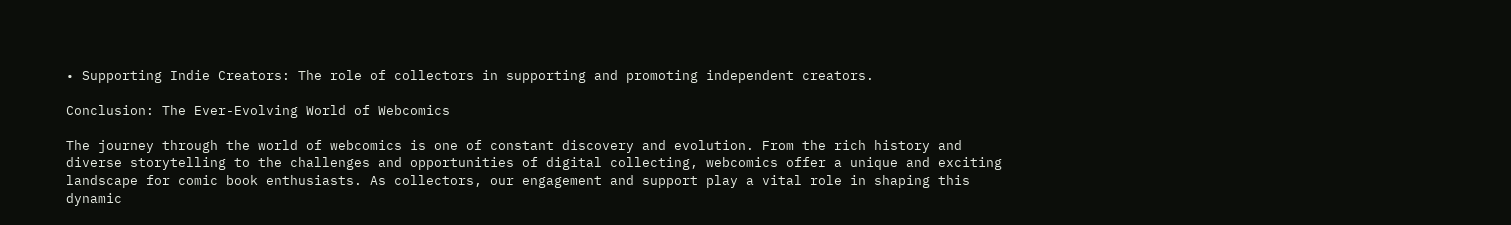• Supporting Indie Creators: The role of collectors in supporting and promoting independent creators.

Conclusion: The Ever-Evolving World of Webcomics

The journey through the world of webcomics is one of constant discovery and evolution. From the rich history and diverse storytelling to the challenges and opportunities of digital collecting, webcomics offer a unique and exciting landscape for comic book enthusiasts. As collectors, our engagement and support play a vital role in shaping this dynamic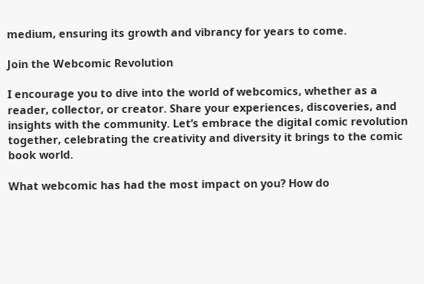medium, ensuring its growth and vibrancy for years to come.

Join the Webcomic Revolution

I encourage you to dive into the world of webcomics, whether as a reader, collector, or creator. Share your experiences, discoveries, and insights with the community. Let’s embrace the digital comic revolution together, celebrating the creativity and diversity it brings to the comic book world.

What webcomic has had the most impact on you? How do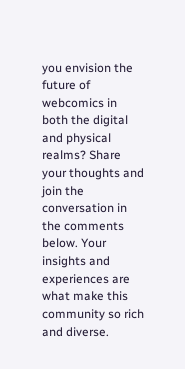you envision the future of webcomics in both the digital and physical realms? Share your thoughts and join the conversation in the comments below. Your insights and experiences are what make this community so rich and diverse.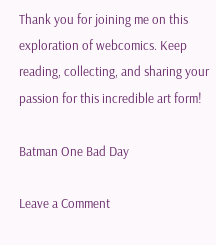Thank you for joining me on this exploration of webcomics. Keep reading, collecting, and sharing your passion for this incredible art form!

Batman One Bad Day

Leave a Comment